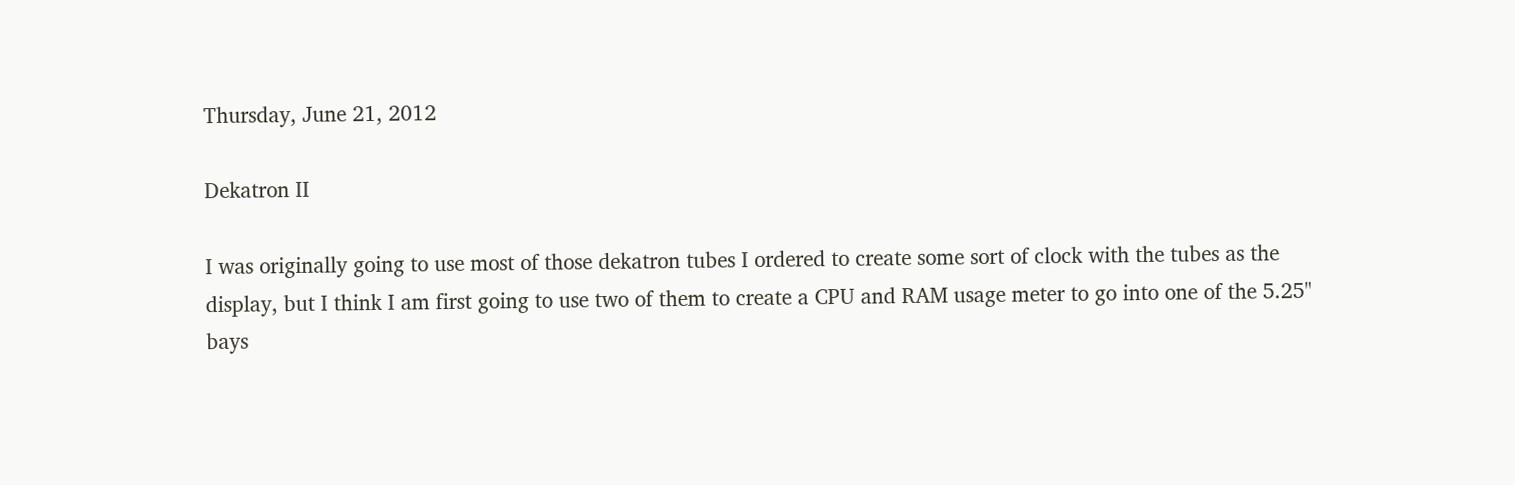Thursday, June 21, 2012

Dekatron II

I was originally going to use most of those dekatron tubes I ordered to create some sort of clock with the tubes as the display, but I think I am first going to use two of them to create a CPU and RAM usage meter to go into one of the 5.25" bays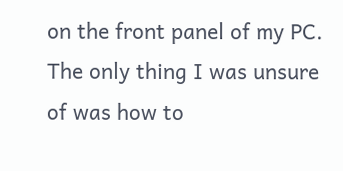on the front panel of my PC. The only thing I was unsure of was how to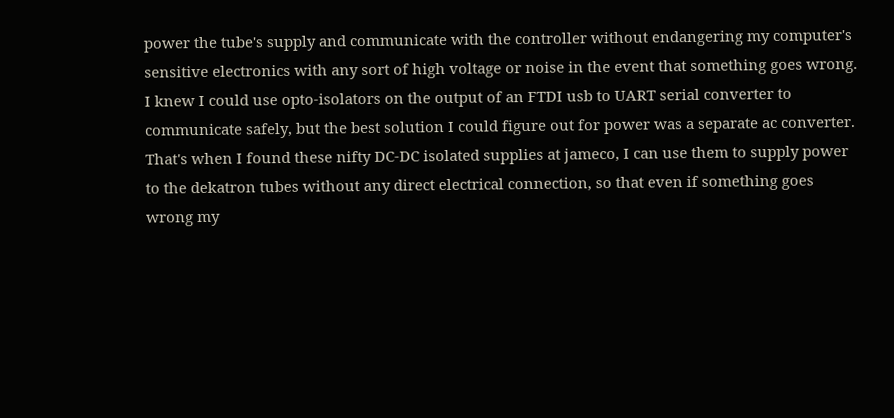power the tube's supply and communicate with the controller without endangering my computer's sensitive electronics with any sort of high voltage or noise in the event that something goes wrong. I knew I could use opto-isolators on the output of an FTDI usb to UART serial converter to communicate safely, but the best solution I could figure out for power was a separate ac converter. That's when I found these nifty DC-DC isolated supplies at jameco, I can use them to supply power to the dekatron tubes without any direct electrical connection, so that even if something goes wrong my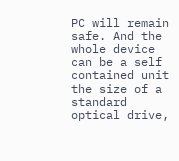PC will remain safe. And the whole device can be a self contained unit the size of a standard optical drive,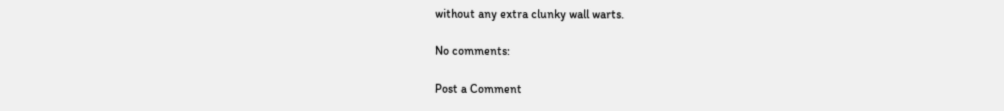without any extra clunky wall warts.

No comments:

Post a Comment